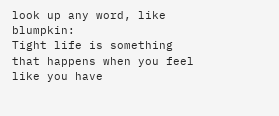look up any word, like blumpkin:
Tight life is something that happens when you feel like you have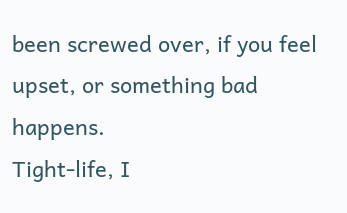been screwed over, if you feel upset, or something bad happens.
Tight-life, I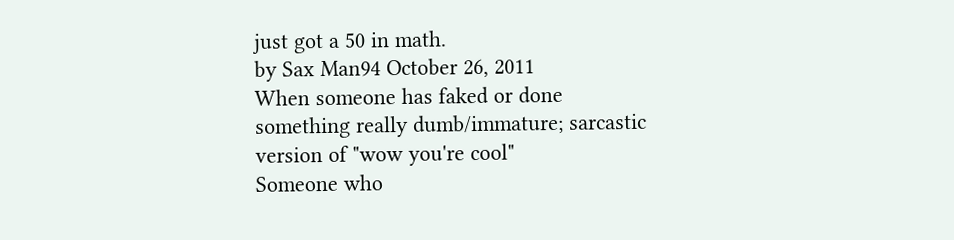just got a 50 in math.
by Sax Man94 October 26, 2011
When someone has faked or done something really dumb/immature; sarcastic version of "wow you're cool"
Someone who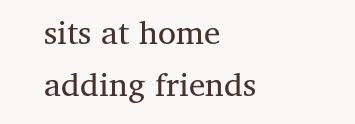sits at home adding friends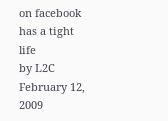on facebook has a tight life
by L2C February 12, 2009